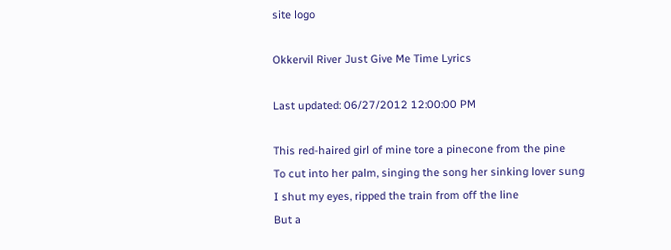site logo

Okkervil River Just Give Me Time Lyrics

Last updated: 06/27/2012 12:00:00 PM

This red-haired girl of mine tore a pinecone from the pine
To cut into her palm, singing the song her sinking lover sung
I shut my eyes, ripped the train from off the line
But a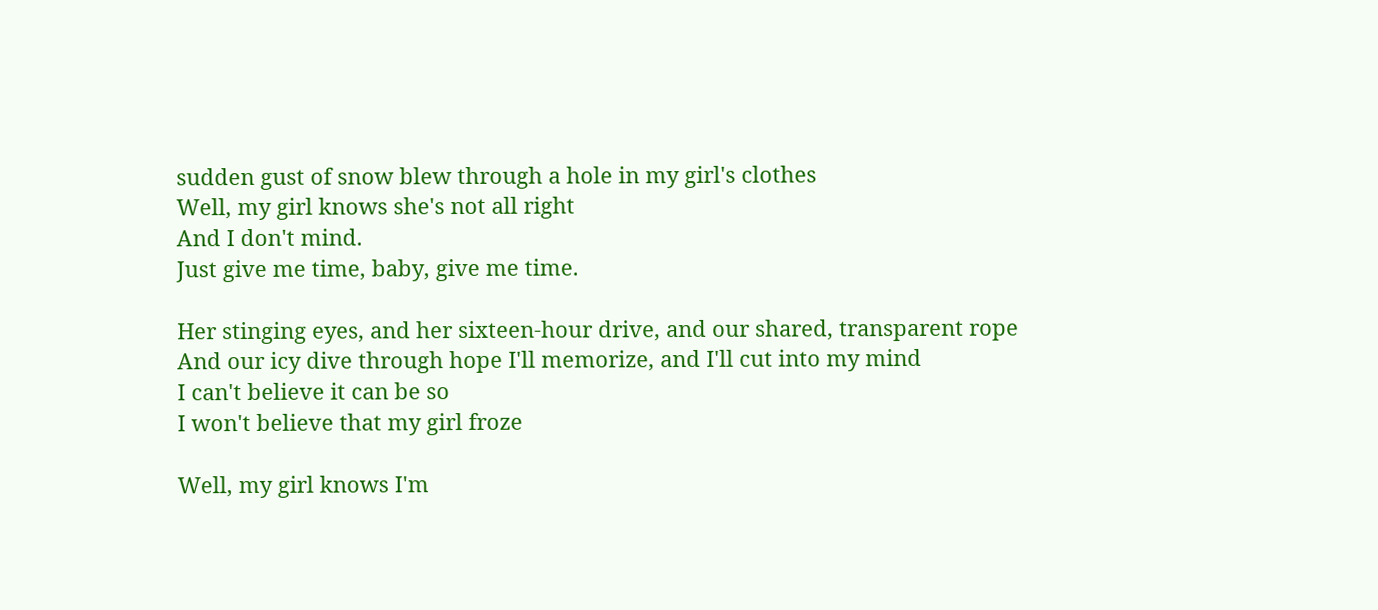sudden gust of snow blew through a hole in my girl's clothes
Well, my girl knows she's not all right
And I don't mind.
Just give me time, baby, give me time.

Her stinging eyes, and her sixteen-hour drive, and our shared, transparent rope
And our icy dive through hope I'll memorize, and I'll cut into my mind
I can't believe it can be so
I won't believe that my girl froze

Well, my girl knows I'm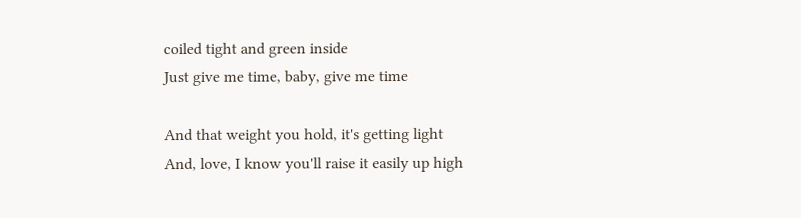coiled tight and green inside
Just give me time, baby, give me time

And that weight you hold, it's getting light
And, love, I know you'll raise it easily up high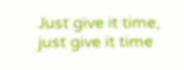Just give it time, just give it time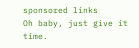sponsored links
Oh baby, just give it time.